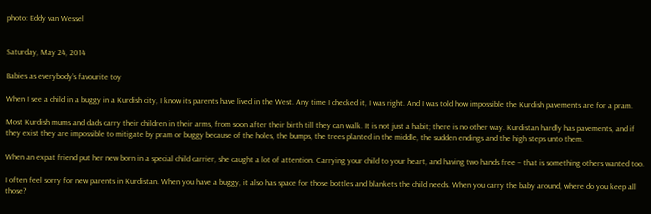photo: Eddy van Wessel


Saturday, May 24, 2014

Babies as everybody’s favourite toy

When I see a child in a buggy in a Kurdish city, I know its parents have lived in the West. Any time I checked it, I was right. And I was told how impossible the Kurdish pavements are for a pram.

Most Kurdish mums and dads carry their children in their arms, from soon after their birth till they can walk. It is not just a habit; there is no other way. Kurdistan hardly has pavements, and if they exist they are impossible to mitigate by pram or buggy because of the holes, the bumps, the trees planted in the middle, the sudden endings and the high steps unto them.

When an expat friend put her new born in a special child carrier, she caught a lot of attention. Carrying your child to your heart, and having two hands free – that is something others wanted too.

I often feel sorry for new parents in Kurdistan. When you have a buggy, it also has space for those bottles and blankets the child needs. When you carry the baby around, where do you keep all those?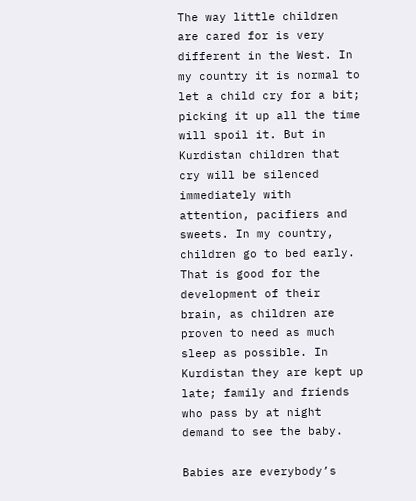The way little children are cared for is very different in the West. In my country it is normal to let a child cry for a bit; picking it up all the time will spoil it. But in Kurdistan children that cry will be silenced immediately with attention, pacifiers and sweets. In my country, children go to bed early. That is good for the development of their brain, as children are proven to need as much sleep as possible. In Kurdistan they are kept up late; family and friends who pass by at night demand to see the baby.

Babies are everybody’s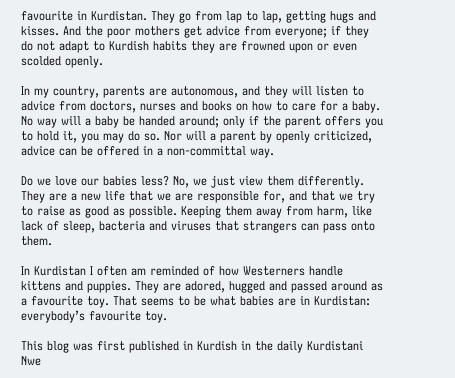favourite in Kurdistan. They go from lap to lap, getting hugs and kisses. And the poor mothers get advice from everyone; if they do not adapt to Kurdish habits they are frowned upon or even scolded openly.

In my country, parents are autonomous, and they will listen to advice from doctors, nurses and books on how to care for a baby. No way will a baby be handed around; only if the parent offers you to hold it, you may do so. Nor will a parent by openly criticized, advice can be offered in a non-committal way.

Do we love our babies less? No, we just view them differently. They are a new life that we are responsible for, and that we try to raise as good as possible. Keeping them away from harm, like lack of sleep, bacteria and viruses that strangers can pass onto them.

In Kurdistan I often am reminded of how Westerners handle kittens and puppies. They are adored, hugged and passed around as a favourite toy. That seems to be what babies are in Kurdistan: everybody’s favourite toy.

This blog was first published in Kurdish in the daily Kurdistani Nwe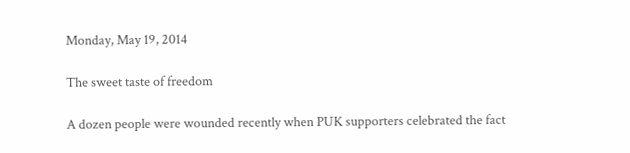Monday, May 19, 2014

The sweet taste of freedom

A dozen people were wounded recently when PUK supporters celebrated the fact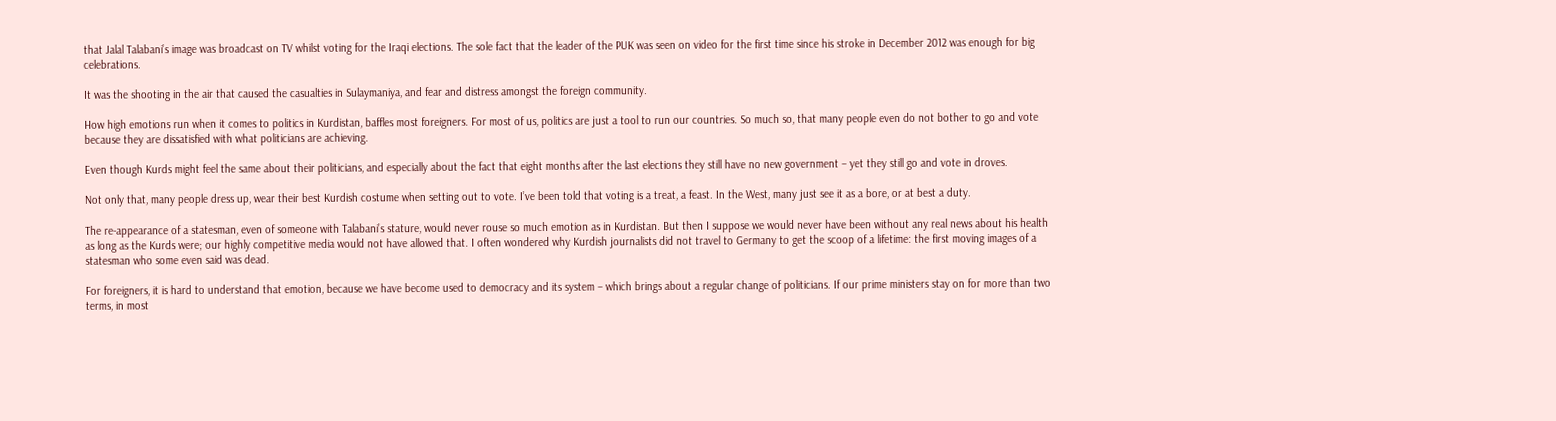that Jalal Talabani’s image was broadcast on TV whilst voting for the Iraqi elections. The sole fact that the leader of the PUK was seen on video for the first time since his stroke in December 2012 was enough for big celebrations.

It was the shooting in the air that caused the casualties in Sulaymaniya, and fear and distress amongst the foreign community.

How high emotions run when it comes to politics in Kurdistan, baffles most foreigners. For most of us, politics are just a tool to run our countries. So much so, that many people even do not bother to go and vote because they are dissatisfied with what politicians are achieving.

Even though Kurds might feel the same about their politicians, and especially about the fact that eight months after the last elections they still have no new government – yet they still go and vote in droves.

Not only that, many people dress up, wear their best Kurdish costume when setting out to vote. I’ve been told that voting is a treat, a feast. In the West, many just see it as a bore, or at best a duty.

The re-appearance of a statesman, even of someone with Talabani’s stature, would never rouse so much emotion as in Kurdistan. But then I suppose we would never have been without any real news about his health as long as the Kurds were; our highly competitive media would not have allowed that. I often wondered why Kurdish journalists did not travel to Germany to get the scoop of a lifetime: the first moving images of a statesman who some even said was dead.

For foreigners, it is hard to understand that emotion, because we have become used to democracy and its system – which brings about a regular change of politicians. If our prime ministers stay on for more than two terms, in most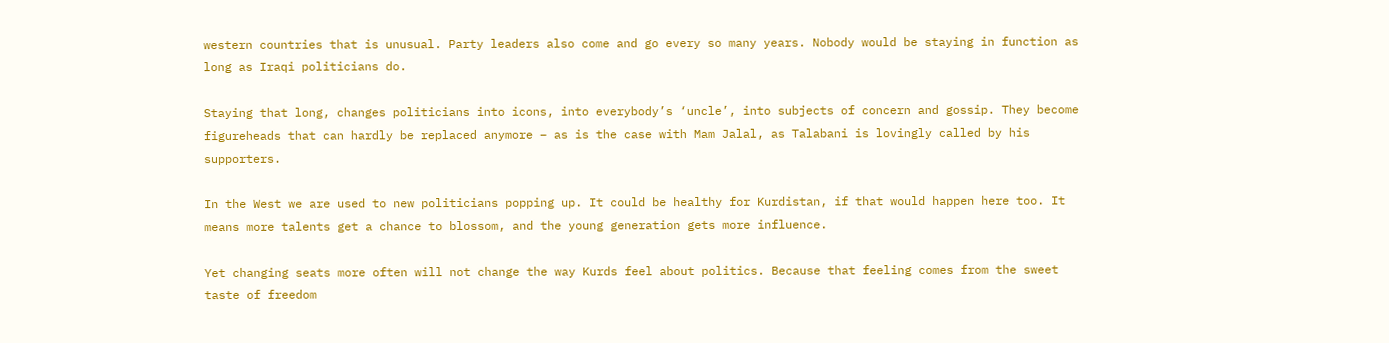western countries that is unusual. Party leaders also come and go every so many years. Nobody would be staying in function as long as Iraqi politicians do.

Staying that long, changes politicians into icons, into everybody’s ‘uncle’, into subjects of concern and gossip. They become figureheads that can hardly be replaced anymore – as is the case with Mam Jalal, as Talabani is lovingly called by his supporters.

In the West we are used to new politicians popping up. It could be healthy for Kurdistan, if that would happen here too. It means more talents get a chance to blossom, and the young generation gets more influence.

Yet changing seats more often will not change the way Kurds feel about politics. Because that feeling comes from the sweet taste of freedom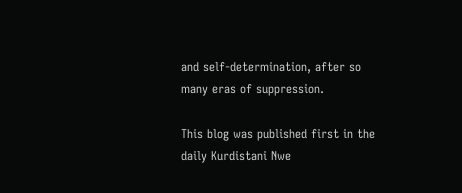and self-determination, after so many eras of suppression.

This blog was published first in the daily Kurdistani Nwe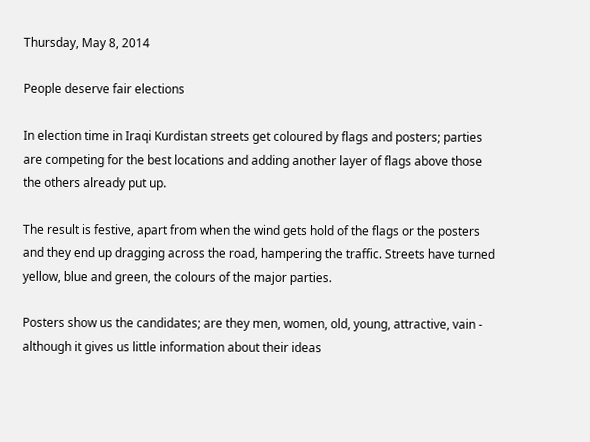Thursday, May 8, 2014

People deserve fair elections

In election time in Iraqi Kurdistan streets get coloured by flags and posters; parties are competing for the best locations and adding another layer of flags above those the others already put up.

The result is festive, apart from when the wind gets hold of the flags or the posters and they end up dragging across the road, hampering the traffic. Streets have turned yellow, blue and green, the colours of the major parties.

Posters show us the candidates; are they men, women, old, young, attractive, vain - although it gives us little information about their ideas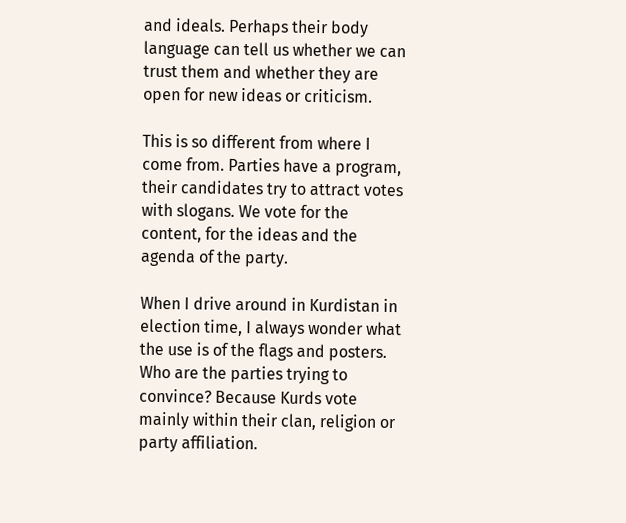and ideals. Perhaps their body language can tell us whether we can trust them and whether they are open for new ideas or criticism.

This is so different from where I come from. Parties have a program, their candidates try to attract votes with slogans. We vote for the content, for the ideas and the agenda of the party.

When I drive around in Kurdistan in election time, I always wonder what the use is of the flags and posters. Who are the parties trying to convince? Because Kurds vote mainly within their clan, religion or party affiliation.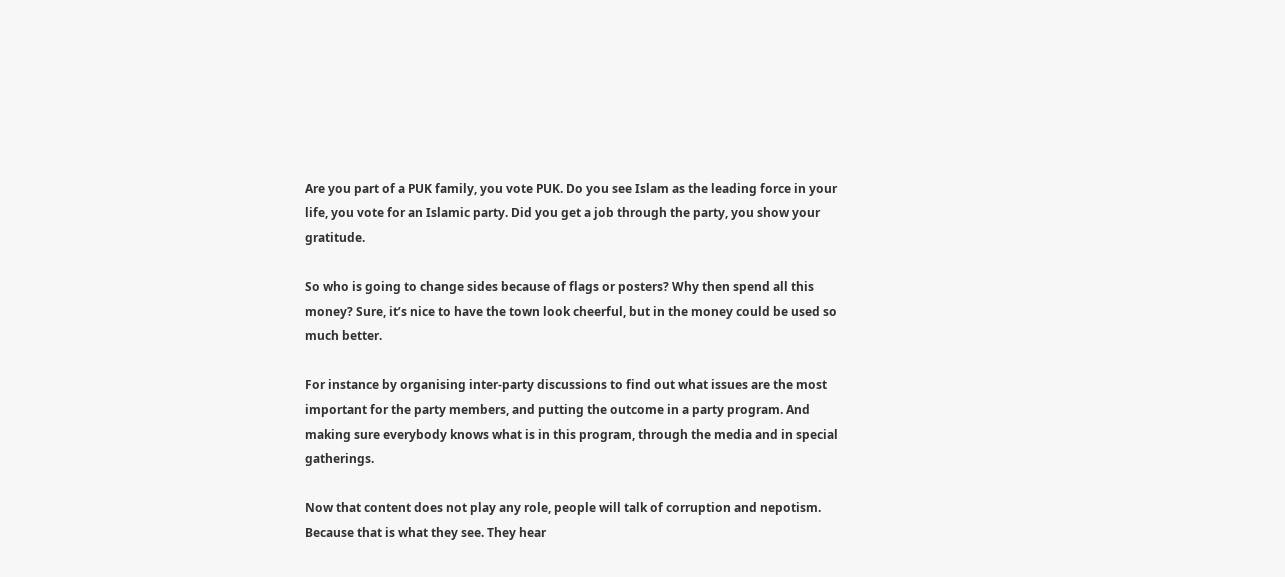Are you part of a PUK family, you vote PUK. Do you see Islam as the leading force in your life, you vote for an Islamic party. Did you get a job through the party, you show your gratitude.

So who is going to change sides because of flags or posters? Why then spend all this money? Sure, it’s nice to have the town look cheerful, but in the money could be used so much better.

For instance by organising inter-party discussions to find out what issues are the most important for the party members, and putting the outcome in a party program. And making sure everybody knows what is in this program, through the media and in special gatherings.

Now that content does not play any role, people will talk of corruption and nepotism. Because that is what they see. They hear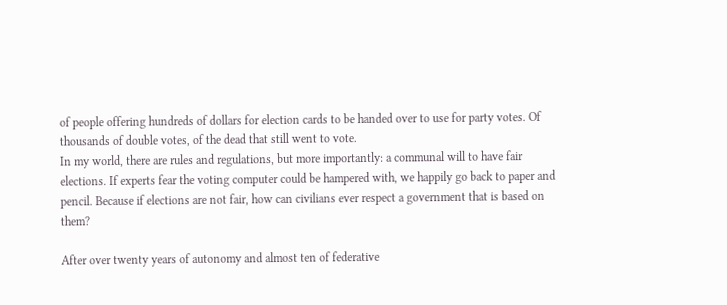of people offering hundreds of dollars for election cards to be handed over to use for party votes. Of thousands of double votes, of the dead that still went to vote.
In my world, there are rules and regulations, but more importantly: a communal will to have fair elections. If experts fear the voting computer could be hampered with, we happily go back to paper and pencil. Because if elections are not fair, how can civilians ever respect a government that is based on them?

After over twenty years of autonomy and almost ten of federative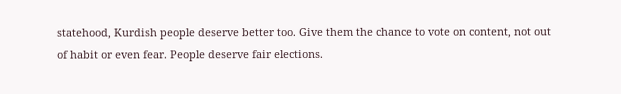statehood, Kurdish people deserve better too. Give them the chance to vote on content, not out of habit or even fear. People deserve fair elections.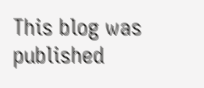This blog was published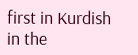first in Kurdish in the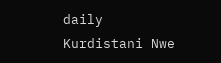daily Kurdistani Nwe